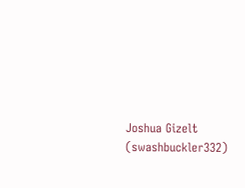Joshua Gizelt (swashbuckler332)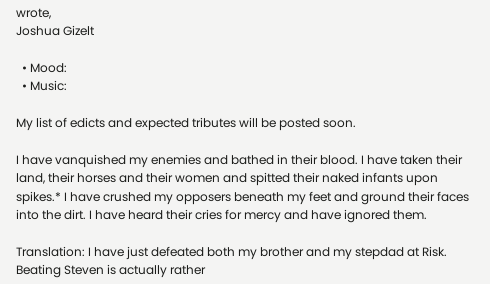wrote,
Joshua Gizelt

  • Mood:
  • Music:

My list of edicts and expected tributes will be posted soon.

I have vanquished my enemies and bathed in their blood. I have taken their land, their horses and their women and spitted their naked infants upon spikes.* I have crushed my opposers beneath my feet and ground their faces into the dirt. I have heard their cries for mercy and have ignored them.

Translation: I have just defeated both my brother and my stepdad at Risk. Beating Steven is actually rather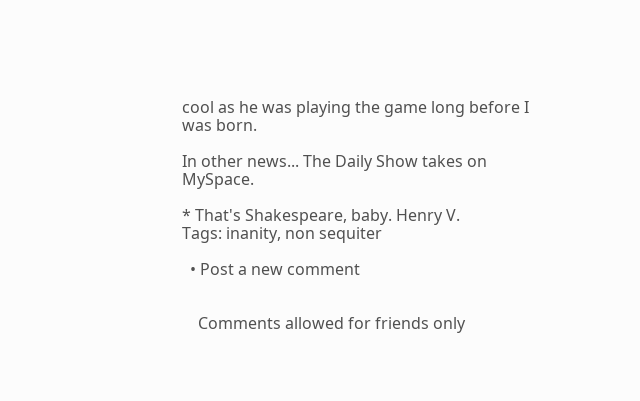cool as he was playing the game long before I was born.

In other news... The Daily Show takes on MySpace.

* That's Shakespeare, baby. Henry V.
Tags: inanity, non sequiter

  • Post a new comment


    Comments allowed for friends only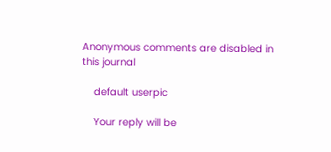Anonymous comments are disabled in this journal

    default userpic

    Your reply will be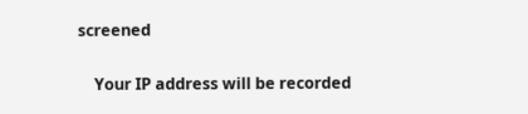screened

    Your IP address will be recorded